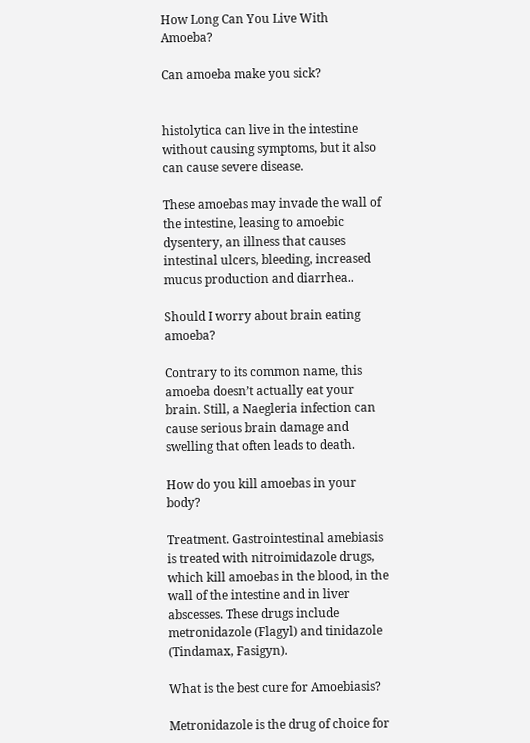How Long Can You Live With Amoeba?

Can amoeba make you sick?


histolytica can live in the intestine without causing symptoms, but it also can cause severe disease.

These amoebas may invade the wall of the intestine, leasing to amoebic dysentery, an illness that causes intestinal ulcers, bleeding, increased mucus production and diarrhea..

Should I worry about brain eating amoeba?

Contrary to its common name, this amoeba doesn’t actually eat your brain. Still, a Naegleria infection can cause serious brain damage and swelling that often leads to death.

How do you kill amoebas in your body?

Treatment. Gastrointestinal amebiasis is treated with nitroimidazole drugs, which kill amoebas in the blood, in the wall of the intestine and in liver abscesses. These drugs include metronidazole (Flagyl) and tinidazole (Tindamax, Fasigyn).

What is the best cure for Amoebiasis?

Metronidazole is the drug of choice for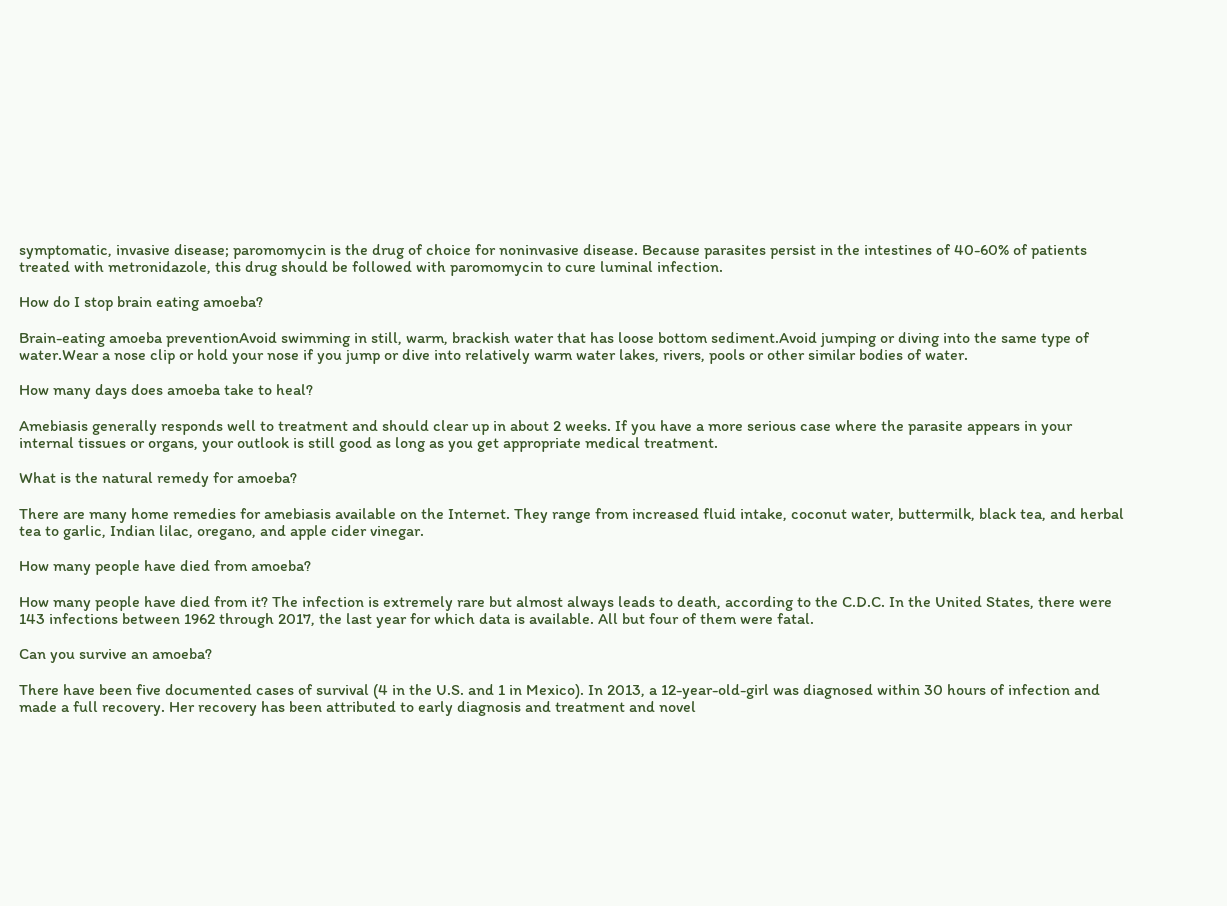symptomatic, invasive disease; paromomycin is the drug of choice for noninvasive disease. Because parasites persist in the intestines of 40-60% of patients treated with metronidazole, this drug should be followed with paromomycin to cure luminal infection.

How do I stop brain eating amoeba?

Brain-eating amoeba preventionAvoid swimming in still, warm, brackish water that has loose bottom sediment.Avoid jumping or diving into the same type of water.Wear a nose clip or hold your nose if you jump or dive into relatively warm water lakes, rivers, pools or other similar bodies of water.

How many days does amoeba take to heal?

Amebiasis generally responds well to treatment and should clear up in about 2 weeks. If you have a more serious case where the parasite appears in your internal tissues or organs, your outlook is still good as long as you get appropriate medical treatment.

What is the natural remedy for amoeba?

There are many home remedies for amebiasis available on the Internet. They range from increased fluid intake, coconut water, buttermilk, black tea, and herbal tea to garlic, Indian lilac, oregano, and apple cider vinegar.

How many people have died from amoeba?

How many people have died from it? The infection is extremely rare but almost always leads to death, according to the C.D.C. In the United States, there were 143 infections between 1962 through 2017, the last year for which data is available. All but four of them were fatal.

Can you survive an amoeba?

There have been five documented cases of survival (4 in the U.S. and 1 in Mexico). In 2013, a 12-year-old-girl was diagnosed within 30 hours of infection and made a full recovery. Her recovery has been attributed to early diagnosis and treatment and novel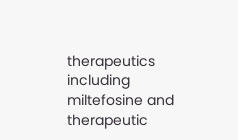therapeutics including miltefosine and therapeutic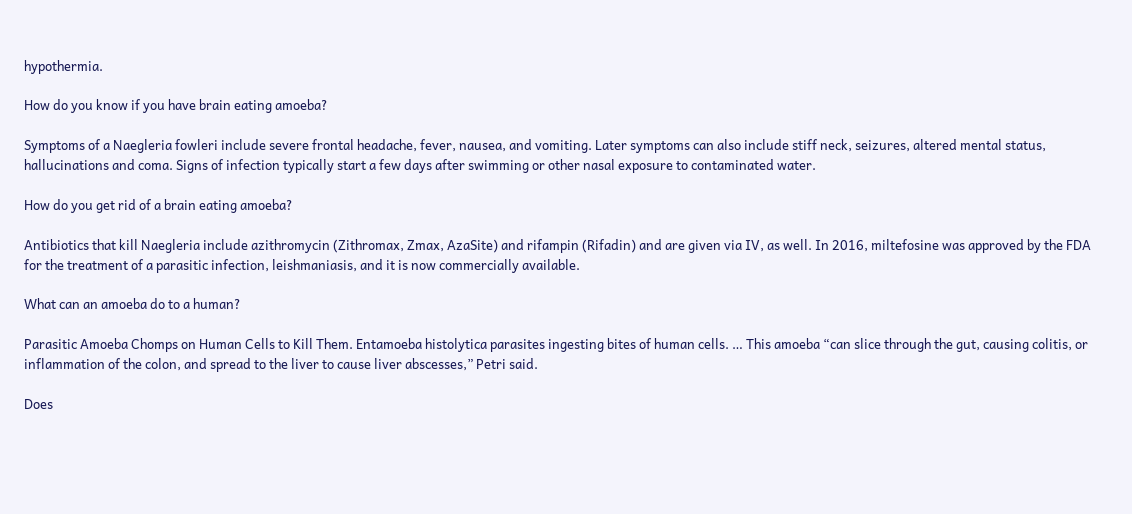hypothermia.

How do you know if you have brain eating amoeba?

Symptoms of a Naegleria fowleri include severe frontal headache, fever, nausea, and vomiting. Later symptoms can also include stiff neck, seizures, altered mental status, hallucinations and coma. Signs of infection typically start a few days after swimming or other nasal exposure to contaminated water.

How do you get rid of a brain eating amoeba?

Antibiotics that kill Naegleria include azithromycin (Zithromax, Zmax, AzaSite) and rifampin (Rifadin) and are given via IV, as well. In 2016, miltefosine was approved by the FDA for the treatment of a parasitic infection, leishmaniasis, and it is now commercially available.

What can an amoeba do to a human?

Parasitic Amoeba Chomps on Human Cells to Kill Them. Entamoeba histolytica parasites ingesting bites of human cells. … This amoeba “can slice through the gut, causing colitis, or inflammation of the colon, and spread to the liver to cause liver abscesses,” Petri said.

Does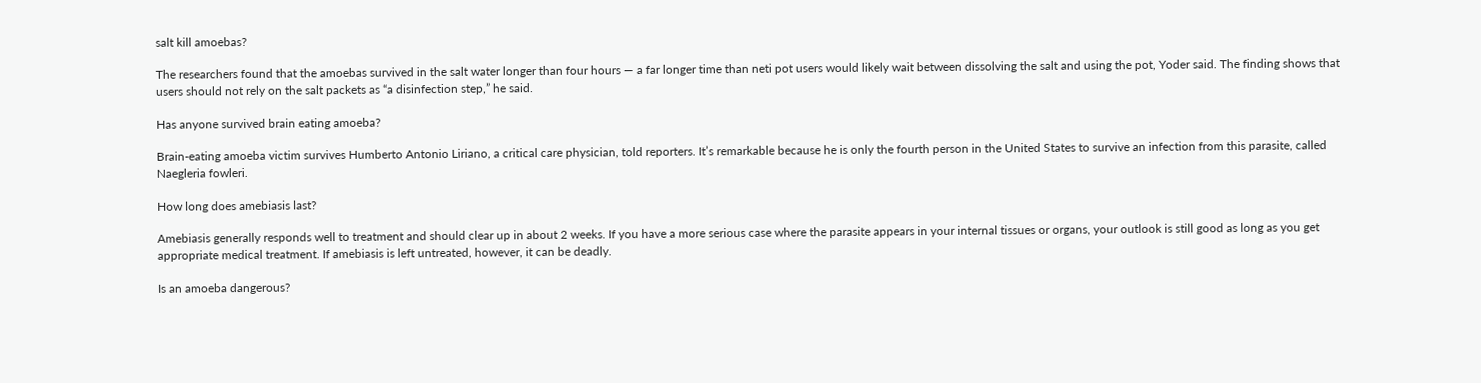salt kill amoebas?

The researchers found that the amoebas survived in the salt water longer than four hours — a far longer time than neti pot users would likely wait between dissolving the salt and using the pot, Yoder said. The finding shows that users should not rely on the salt packets as “a disinfection step,” he said.

Has anyone survived brain eating amoeba?

Brain-eating amoeba victim survives Humberto Antonio Liriano, a critical care physician, told reporters. It’s remarkable because he is only the fourth person in the United States to survive an infection from this parasite, called Naegleria fowleri.

How long does amebiasis last?

Amebiasis generally responds well to treatment and should clear up in about 2 weeks. If you have a more serious case where the parasite appears in your internal tissues or organs, your outlook is still good as long as you get appropriate medical treatment. If amebiasis is left untreated, however, it can be deadly.

Is an amoeba dangerous?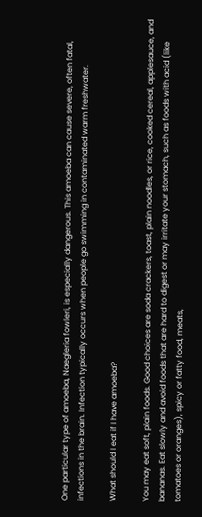One particular type of amoeba, Naegleria fowleri, is especially dangerous. This amoeba can cause severe, often fatal, infections in the brain. Infection typically occurs when people go swimming in contaminated warm freshwater.

What should I eat if I have amoeba?

You may eat soft, plain foods. Good choices are soda crackers, toast, plain noodles, or rice, cooked cereal, applesauce, and bananas. Eat slowly and avoid foods that are hard to digest or may irritate your stomach, such as foods with acid (like tomatoes or oranges), spicy or fatty food, meats,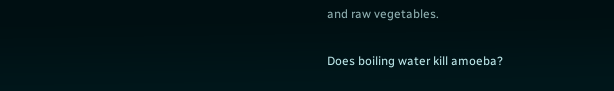and raw vegetables.

Does boiling water kill amoeba?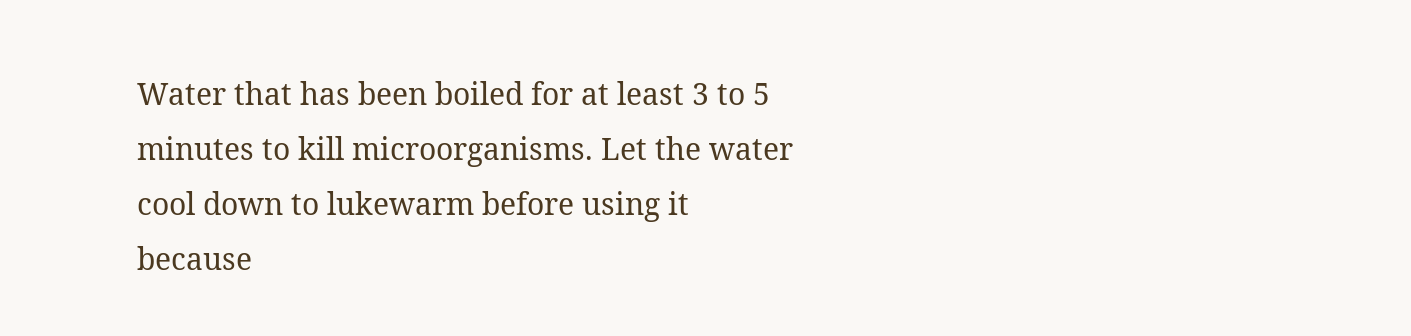Water that has been boiled for at least 3 to 5 minutes to kill microorganisms. Let the water cool down to lukewarm before using it because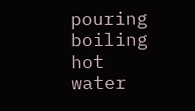pouring boiling hot water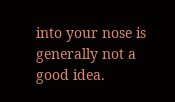into your nose is generally not a good idea.